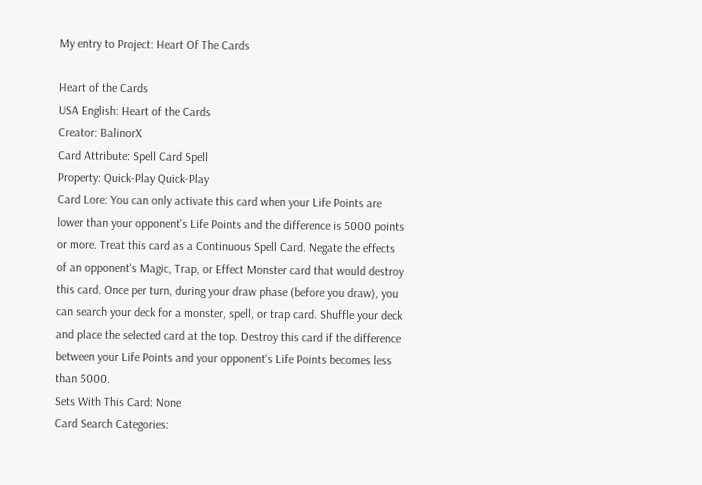My entry to Project: Heart Of The Cards

Heart of the Cards
USA English: Heart of the Cards
Creator: BalinorX
Card Attribute: Spell Card Spell
Property: Quick-Play Quick-Play
Card Lore: You can only activate this card when your Life Points are lower than your opponent's Life Points and the difference is 5000 points or more. Treat this card as a Continuous Spell Card. Negate the effects of an opponent's Magic, Trap, or Effect Monster card that would destroy this card. Once per turn, during your draw phase (before you draw), you can search your deck for a monster, spell, or trap card. Shuffle your deck and place the selected card at the top. Destroy this card if the difference between your Life Points and your opponent's Life Points becomes less than 5000.
Sets With This Card: None
Card Search Categories: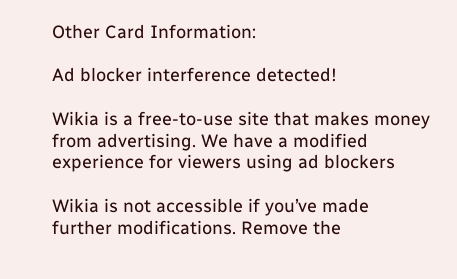Other Card Information:

Ad blocker interference detected!

Wikia is a free-to-use site that makes money from advertising. We have a modified experience for viewers using ad blockers

Wikia is not accessible if you’ve made further modifications. Remove the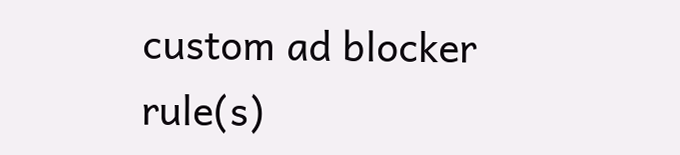custom ad blocker rule(s)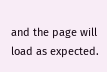and the page will load as expected.